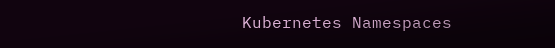Kubernetes Namespaces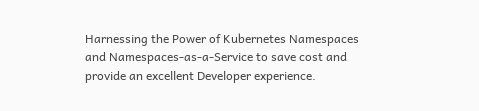Harnessing the Power of Kubernetes Namespaces and Namespaces-as-a-Service to save cost and provide an excellent Developer experience.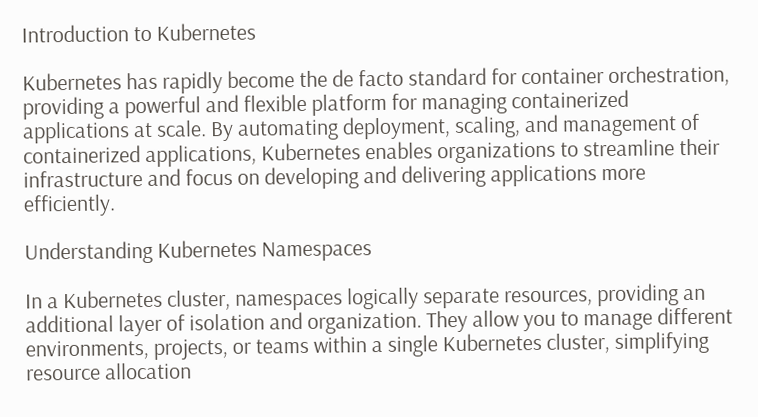Introduction to Kubernetes

Kubernetes has rapidly become the de facto standard for container orchestration, providing a powerful and flexible platform for managing containerized applications at scale. By automating deployment, scaling, and management of containerized applications, Kubernetes enables organizations to streamline their infrastructure and focus on developing and delivering applications more efficiently.

Understanding Kubernetes Namespaces

In a Kubernetes cluster, namespaces logically separate resources, providing an additional layer of isolation and organization. They allow you to manage different environments, projects, or teams within a single Kubernetes cluster, simplifying resource allocation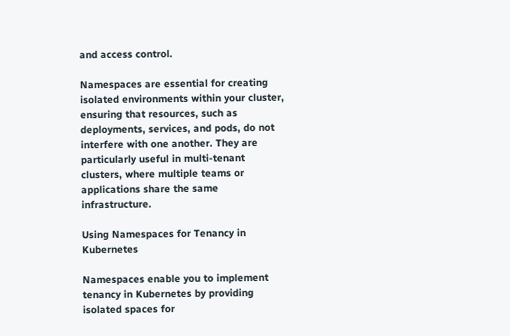and access control.

Namespaces are essential for creating isolated environments within your cluster, ensuring that resources, such as deployments, services, and pods, do not interfere with one another. They are particularly useful in multi-tenant clusters, where multiple teams or applications share the same infrastructure.

Using Namespaces for Tenancy in Kubernetes

Namespaces enable you to implement tenancy in Kubernetes by providing isolated spaces for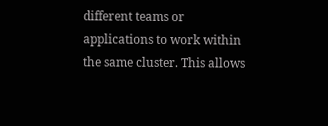different teams or applications to work within the same cluster. This allows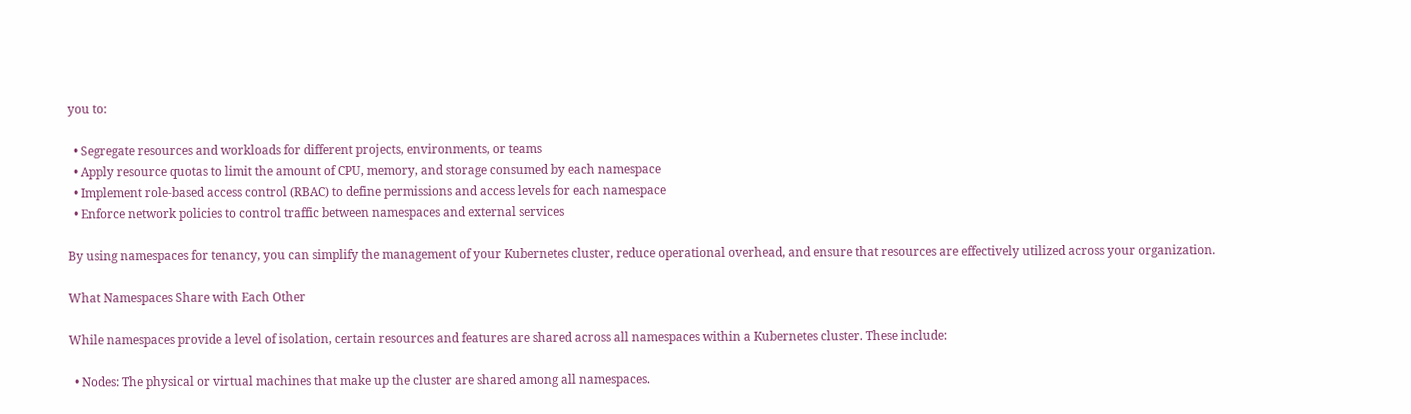you to:

  • Segregate resources and workloads for different projects, environments, or teams
  • Apply resource quotas to limit the amount of CPU, memory, and storage consumed by each namespace
  • Implement role-based access control (RBAC) to define permissions and access levels for each namespace
  • Enforce network policies to control traffic between namespaces and external services

By using namespaces for tenancy, you can simplify the management of your Kubernetes cluster, reduce operational overhead, and ensure that resources are effectively utilized across your organization.

What Namespaces Share with Each Other

While namespaces provide a level of isolation, certain resources and features are shared across all namespaces within a Kubernetes cluster. These include:

  • Nodes: The physical or virtual machines that make up the cluster are shared among all namespaces.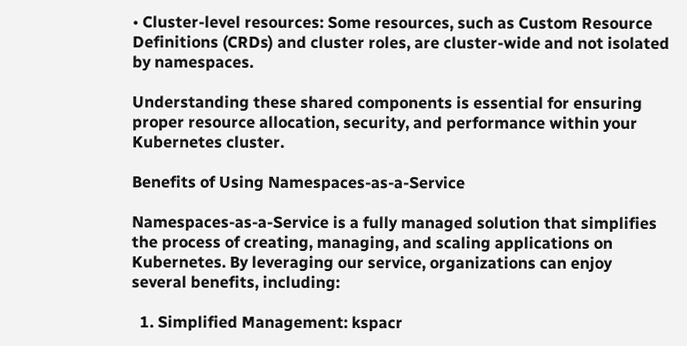• Cluster-level resources: Some resources, such as Custom Resource Definitions (CRDs) and cluster roles, are cluster-wide and not isolated by namespaces.

Understanding these shared components is essential for ensuring proper resource allocation, security, and performance within your Kubernetes cluster.

Benefits of Using Namespaces-as-a-Service

Namespaces-as-a-Service is a fully managed solution that simplifies the process of creating, managing, and scaling applications on Kubernetes. By leveraging our service, organizations can enjoy several benefits, including:

  1. Simplified Management: kspacr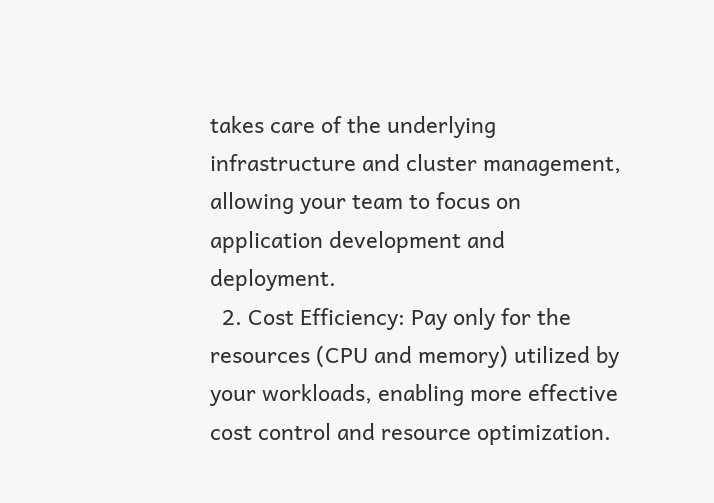takes care of the underlying infrastructure and cluster management, allowing your team to focus on application development and deployment.
  2. Cost Efficiency: Pay only for the resources (CPU and memory) utilized by your workloads, enabling more effective cost control and resource optimization.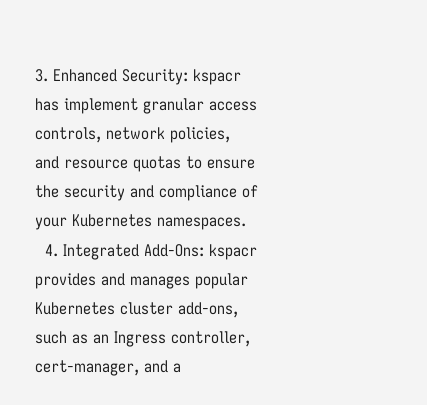3. Enhanced Security: kspacr has implement granular access controls, network policies, and resource quotas to ensure the security and compliance of your Kubernetes namespaces.
  4. Integrated Add-Ons: kspacr provides and manages popular Kubernetes cluster add-ons, such as an Ingress controller, cert-manager, and a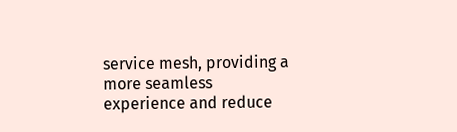service mesh, providing a more seamless experience and reduce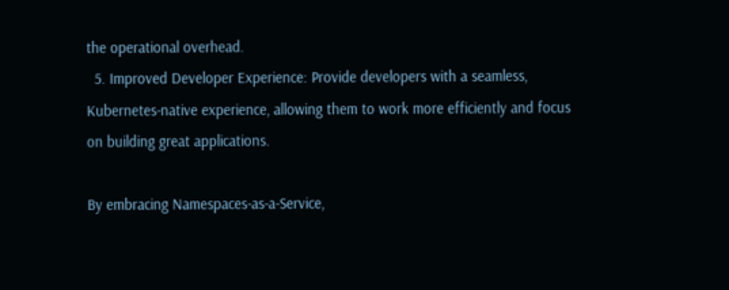the operational overhead.
  5. Improved Developer Experience: Provide developers with a seamless, Kubernetes-native experience, allowing them to work more efficiently and focus on building great applications.

By embracing Namespaces-as-a-Service,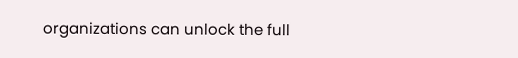organizations can unlock the full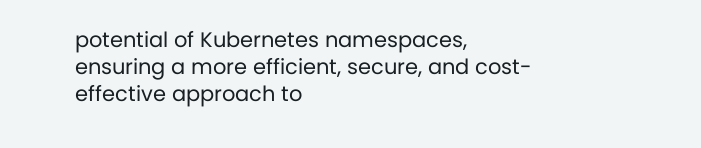potential of Kubernetes namespaces, ensuring a more efficient, secure, and cost-effective approach to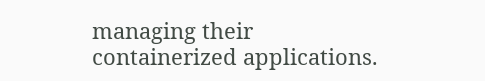managing their containerized applications.